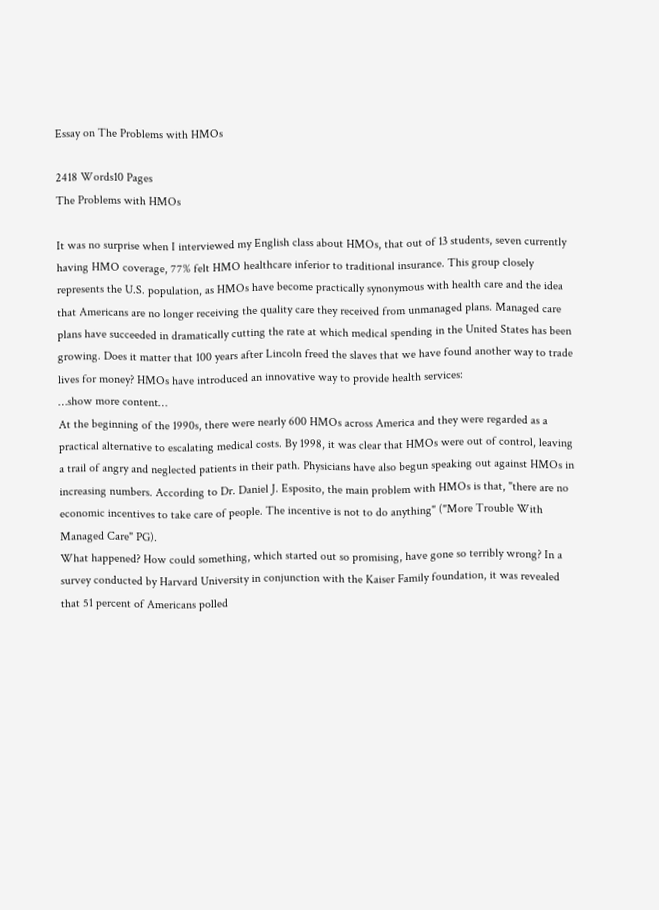Essay on The Problems with HMOs

2418 Words10 Pages
The Problems with HMOs

It was no surprise when I interviewed my English class about HMOs, that out of 13 students, seven currently having HMO coverage, 77% felt HMO healthcare inferior to traditional insurance. This group closely represents the U.S. population, as HMOs have become practically synonymous with health care and the idea that Americans are no longer receiving the quality care they received from unmanaged plans. Managed care plans have succeeded in dramatically cutting the rate at which medical spending in the United States has been growing. Does it matter that 100 years after Lincoln freed the slaves that we have found another way to trade lives for money? HMOs have introduced an innovative way to provide health services:
…show more content…
At the beginning of the 1990s, there were nearly 600 HMOs across America and they were regarded as a practical alternative to escalating medical costs. By 1998, it was clear that HMOs were out of control, leaving a trail of angry and neglected patients in their path. Physicians have also begun speaking out against HMOs in increasing numbers. According to Dr. Daniel J. Esposito, the main problem with HMOs is that, "there are no economic incentives to take care of people. The incentive is not to do anything" ("More Trouble With Managed Care" PG).
What happened? How could something, which started out so promising, have gone so terribly wrong? In a survey conducted by Harvard University in conjunction with the Kaiser Family foundation, it was revealed that 51 percent of Americans polled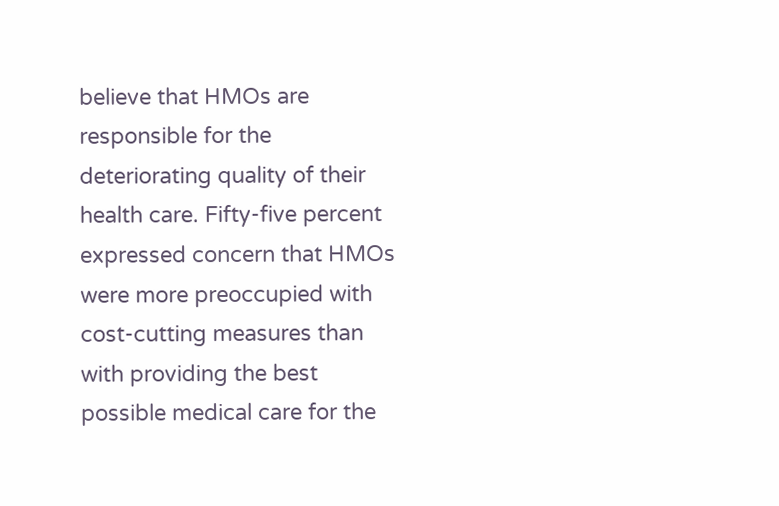believe that HMOs are responsible for the deteriorating quality of their health care. Fifty-five percent expressed concern that HMOs were more preoccupied with cost-cutting measures than with providing the best possible medical care for the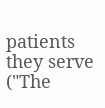patients they serve ("The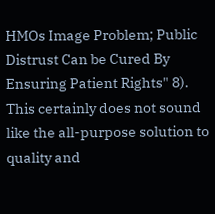HMOs Image Problem; Public Distrust Can be Cured By Ensuring Patient Rights" 8). This certainly does not sound like the all-purpose solution to quality and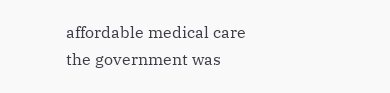affordable medical care the government was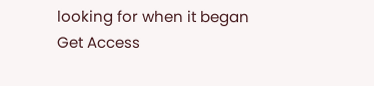looking for when it began
Get Access